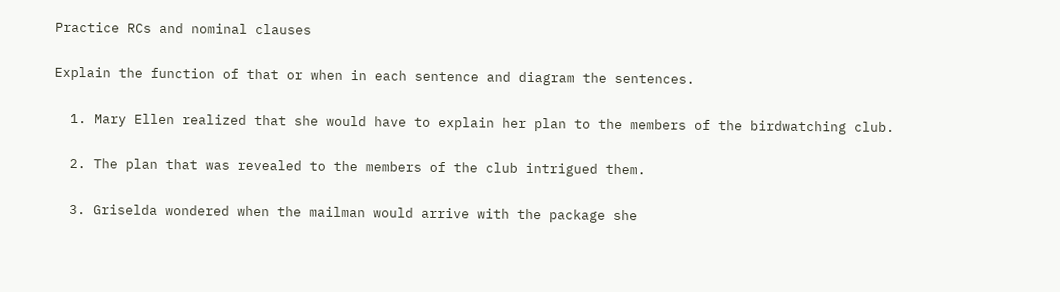Practice RCs and nominal clauses

Explain the function of that or when in each sentence and diagram the sentences.

  1. Mary Ellen realized that she would have to explain her plan to the members of the birdwatching club.

  2. The plan that was revealed to the members of the club intrigued them.

  3. Griselda wondered when the mailman would arrive with the package she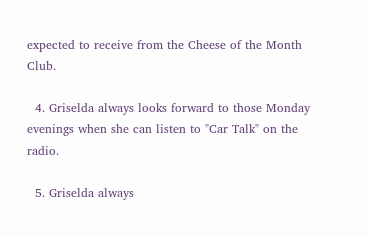expected to receive from the Cheese of the Month Club.

  4. Griselda always looks forward to those Monday evenings when she can listen to "Car Talk" on the radio.

  5. Griselda always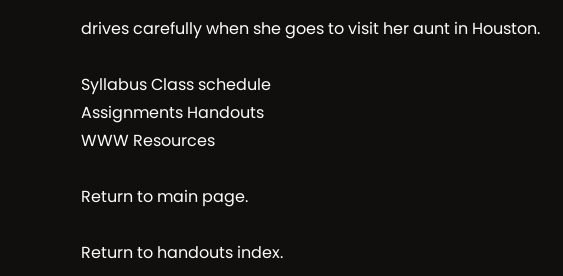drives carefully when she goes to visit her aunt in Houston.

Syllabus Class schedule
Assignments Handouts
WWW Resources

Return to main page.

Return to handouts index.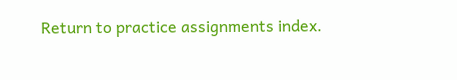Return to practice assignments index.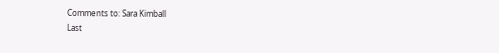Comments to: Sara Kimball
Last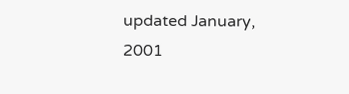updated January, 2001